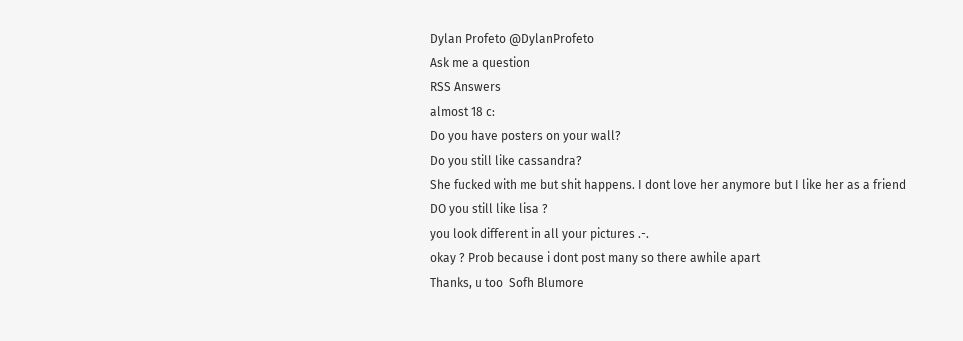Dylan Profeto @DylanProfeto
Ask me a question
RSS Answers
almost 18 c:
Do you have posters on your wall?
Do you still like cassandra?
She fucked with me but shit happens. I dont love her anymore but I like her as a friend
DO you still like lisa ?
you look different in all your pictures .-.
okay ? Prob because i dont post many so there awhile apart
Thanks, u too  Sofh Blumore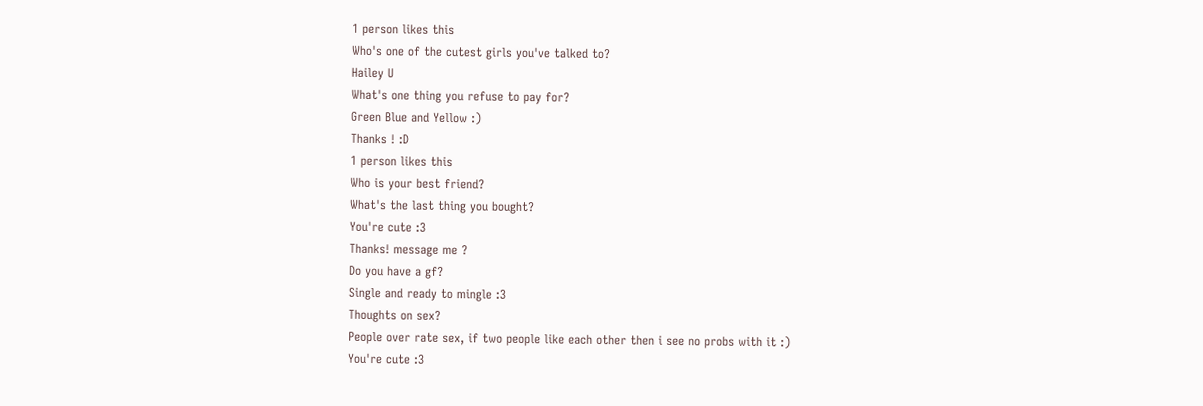1 person likes this
Who's one of the cutest girls you've talked to?
Hailey U
What's one thing you refuse to pay for?
Green Blue and Yellow :)
Thanks ! :D
1 person likes this
Who is your best friend?
What's the last thing you bought?
You're cute :3
Thanks! message me ?
Do you have a gf?
Single and ready to mingle :3
Thoughts on sex?
People over rate sex, if two people like each other then i see no probs with it :)
You're cute :3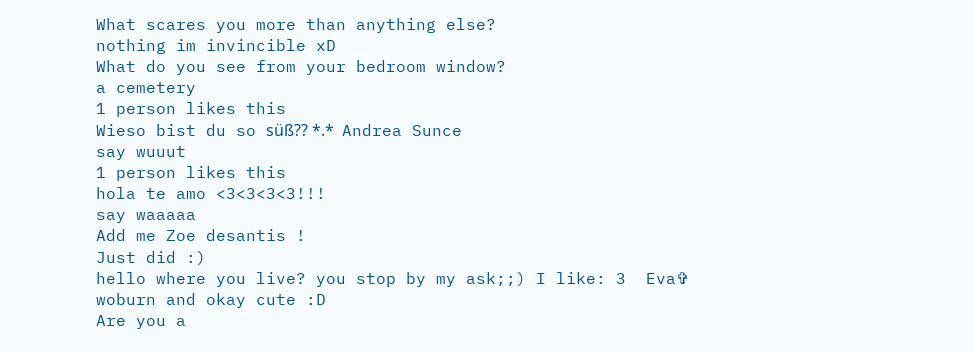What scares you more than anything else?
nothing im invincible xD
What do you see from your bedroom window?
a cemetery
1 person likes this
Wieso bist du so süß?? *.*  Andrea Sunce
say wuuut
1 person likes this
hola te amo <3<3<3<3!!!
say waaaaa
Add me Zoe desantis !
Just did :)
hello where you live? you stop by my ask;;) I like: 3  Eva✞
woburn and okay cute :D
Are you a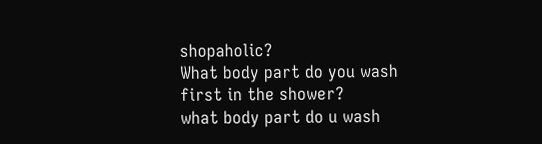shopaholic?
What body part do you wash first in the shower?
what body part do u wash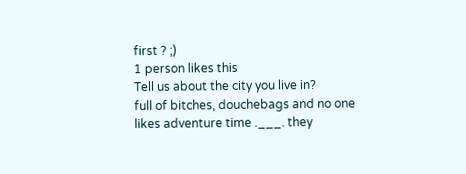first ? ;)
1 person likes this
Tell us about the city you live in?
full of bitches, douchebags and no one likes adventure time .___. they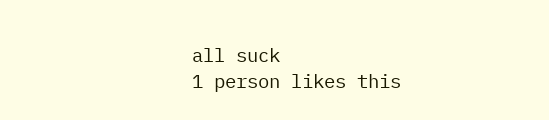all suck
1 person likes this